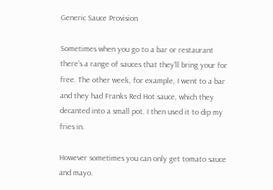Generic Sauce Provision

Sometimes when you go to a bar or restaurant there’s a range of sauces that they’ll bring your for free. The other week, for example, I went to a bar and they had Franks Red Hot sauce, which they decanted into a small pot. I then used it to dip my fries in.

However sometimes you can only get tomato sauce and mayo.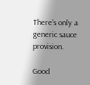There’s only a generic sauce provision.

Good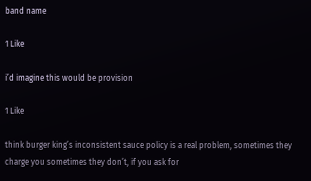band name

1 Like

i’d imagine this would be provision

1 Like

think burger king’s inconsistent sauce policy is a real problem, sometimes they charge you sometimes they don’t, if you ask for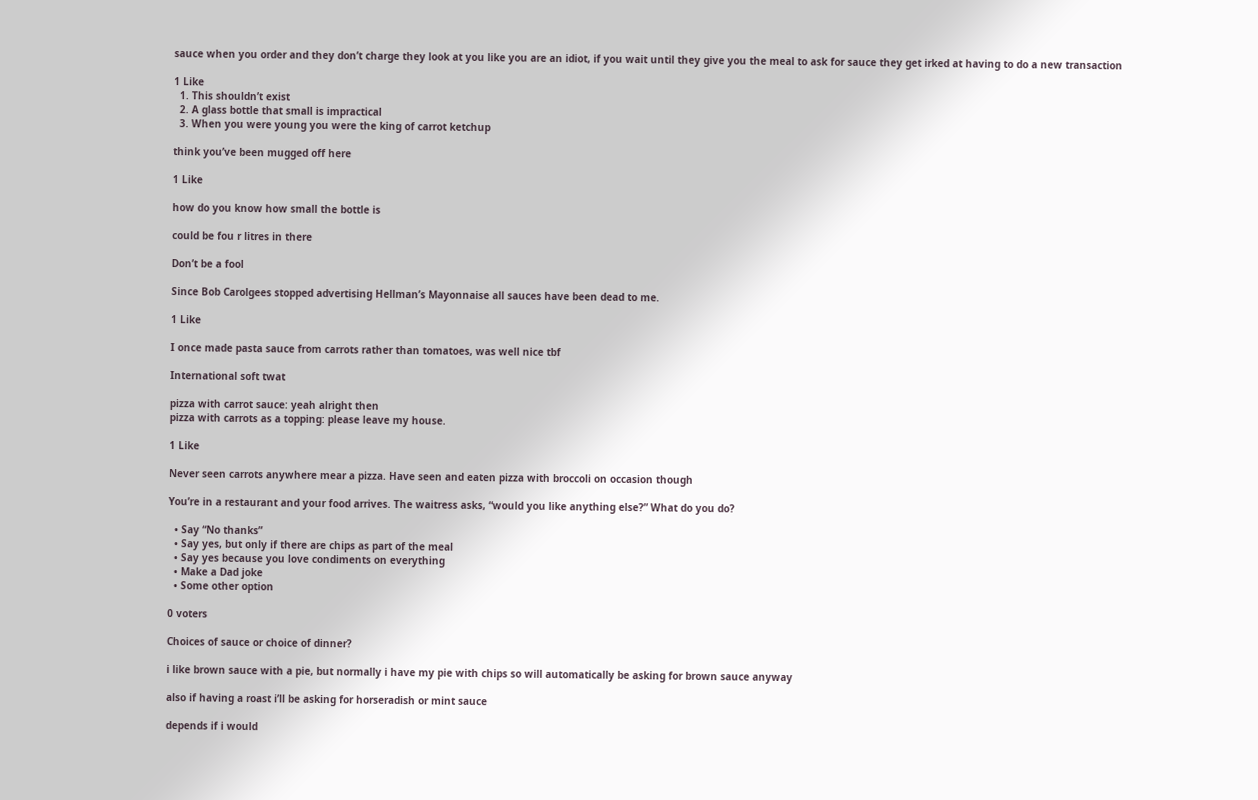sauce when you order and they don’t charge they look at you like you are an idiot, if you wait until they give you the meal to ask for sauce they get irked at having to do a new transaction

1 Like
  1. This shouldn’t exist
  2. A glass bottle that small is impractical
  3. When you were young you were the king of carrot ketchup

think you’ve been mugged off here

1 Like

how do you know how small the bottle is

could be fou r litres in there

Don’t be a fool

Since Bob Carolgees stopped advertising Hellman’s Mayonnaise all sauces have been dead to me.

1 Like

I once made pasta sauce from carrots rather than tomatoes, was well nice tbf

International soft twat

pizza with carrot sauce: yeah alright then
pizza with carrots as a topping: please leave my house.

1 Like

Never seen carrots anywhere mear a pizza. Have seen and eaten pizza with broccoli on occasion though

You’re in a restaurant and your food arrives. The waitress asks, “would you like anything else?” What do you do?

  • Say “No thanks”
  • Say yes, but only if there are chips as part of the meal
  • Say yes because you love condiments on everything
  • Make a Dad joke
  • Some other option

0 voters

Choices of sauce or choice of dinner?

i like brown sauce with a pie, but normally i have my pie with chips so will automatically be asking for brown sauce anyway

also if having a roast i’ll be asking for horseradish or mint sauce

depends if i would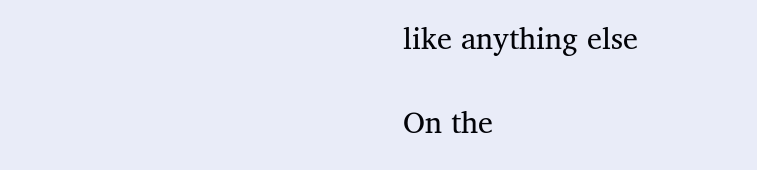like anything else

On the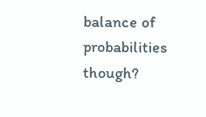balance of probabilities though?